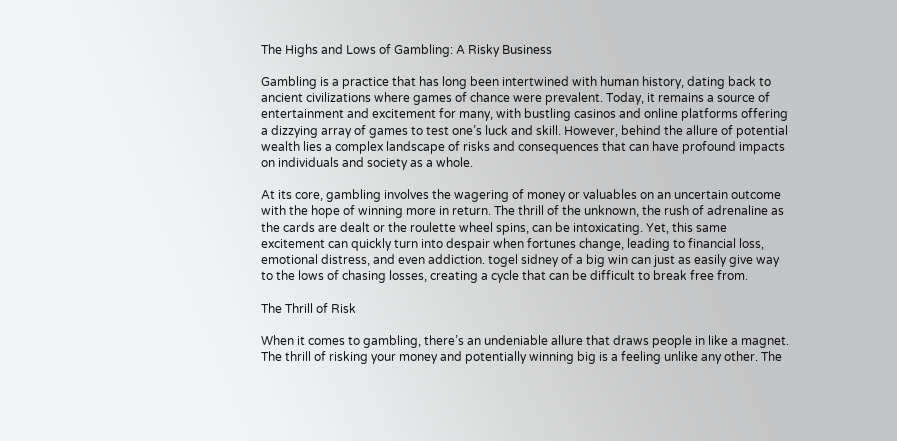The Highs and Lows of Gambling: A Risky Business

Gambling is a practice that has long been intertwined with human history, dating back to ancient civilizations where games of chance were prevalent. Today, it remains a source of entertainment and excitement for many, with bustling casinos and online platforms offering a dizzying array of games to test one’s luck and skill. However, behind the allure of potential wealth lies a complex landscape of risks and consequences that can have profound impacts on individuals and society as a whole.

At its core, gambling involves the wagering of money or valuables on an uncertain outcome with the hope of winning more in return. The thrill of the unknown, the rush of adrenaline as the cards are dealt or the roulette wheel spins, can be intoxicating. Yet, this same excitement can quickly turn into despair when fortunes change, leading to financial loss, emotional distress, and even addiction. togel sidney of a big win can just as easily give way to the lows of chasing losses, creating a cycle that can be difficult to break free from.

The Thrill of Risk

When it comes to gambling, there’s an undeniable allure that draws people in like a magnet. The thrill of risking your money and potentially winning big is a feeling unlike any other. The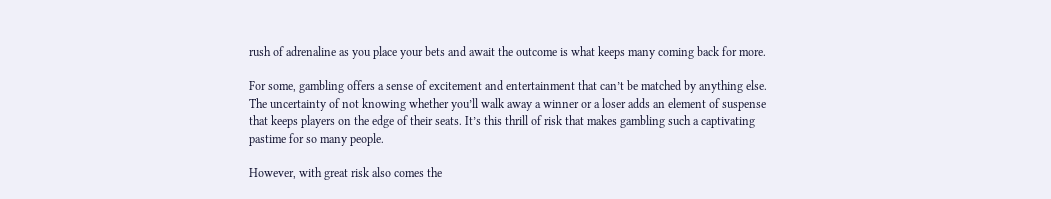rush of adrenaline as you place your bets and await the outcome is what keeps many coming back for more.

For some, gambling offers a sense of excitement and entertainment that can’t be matched by anything else. The uncertainty of not knowing whether you’ll walk away a winner or a loser adds an element of suspense that keeps players on the edge of their seats. It’s this thrill of risk that makes gambling such a captivating pastime for so many people.

However, with great risk also comes the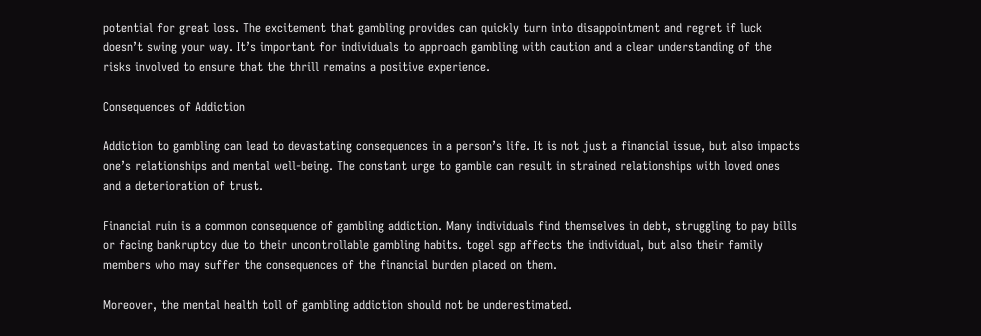potential for great loss. The excitement that gambling provides can quickly turn into disappointment and regret if luck doesn’t swing your way. It’s important for individuals to approach gambling with caution and a clear understanding of the risks involved to ensure that the thrill remains a positive experience.

Consequences of Addiction

Addiction to gambling can lead to devastating consequences in a person’s life. It is not just a financial issue, but also impacts one’s relationships and mental well-being. The constant urge to gamble can result in strained relationships with loved ones and a deterioration of trust.

Financial ruin is a common consequence of gambling addiction. Many individuals find themselves in debt, struggling to pay bills or facing bankruptcy due to their uncontrollable gambling habits. togel sgp affects the individual, but also their family members who may suffer the consequences of the financial burden placed on them.

Moreover, the mental health toll of gambling addiction should not be underestimated.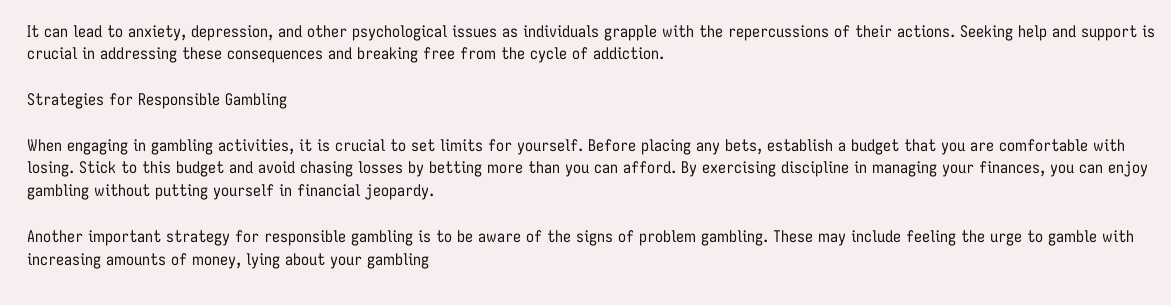It can lead to anxiety, depression, and other psychological issues as individuals grapple with the repercussions of their actions. Seeking help and support is crucial in addressing these consequences and breaking free from the cycle of addiction.

Strategies for Responsible Gambling

When engaging in gambling activities, it is crucial to set limits for yourself. Before placing any bets, establish a budget that you are comfortable with losing. Stick to this budget and avoid chasing losses by betting more than you can afford. By exercising discipline in managing your finances, you can enjoy gambling without putting yourself in financial jeopardy.

Another important strategy for responsible gambling is to be aware of the signs of problem gambling. These may include feeling the urge to gamble with increasing amounts of money, lying about your gambling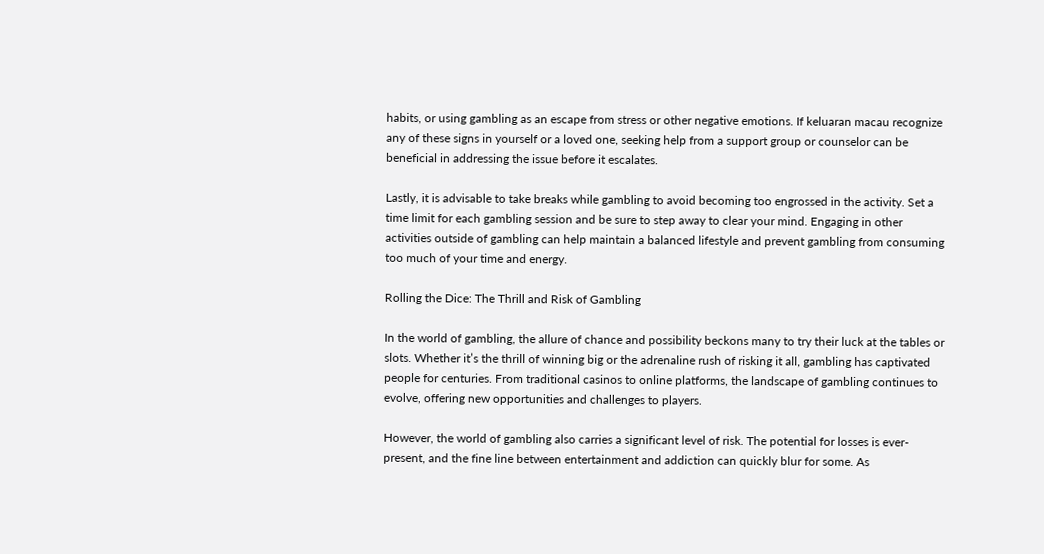habits, or using gambling as an escape from stress or other negative emotions. If keluaran macau recognize any of these signs in yourself or a loved one, seeking help from a support group or counselor can be beneficial in addressing the issue before it escalates.

Lastly, it is advisable to take breaks while gambling to avoid becoming too engrossed in the activity. Set a time limit for each gambling session and be sure to step away to clear your mind. Engaging in other activities outside of gambling can help maintain a balanced lifestyle and prevent gambling from consuming too much of your time and energy.

Rolling the Dice: The Thrill and Risk of Gambling

In the world of gambling, the allure of chance and possibility beckons many to try their luck at the tables or slots. Whether it’s the thrill of winning big or the adrenaline rush of risking it all, gambling has captivated people for centuries. From traditional casinos to online platforms, the landscape of gambling continues to evolve, offering new opportunities and challenges to players.

However, the world of gambling also carries a significant level of risk. The potential for losses is ever-present, and the fine line between entertainment and addiction can quickly blur for some. As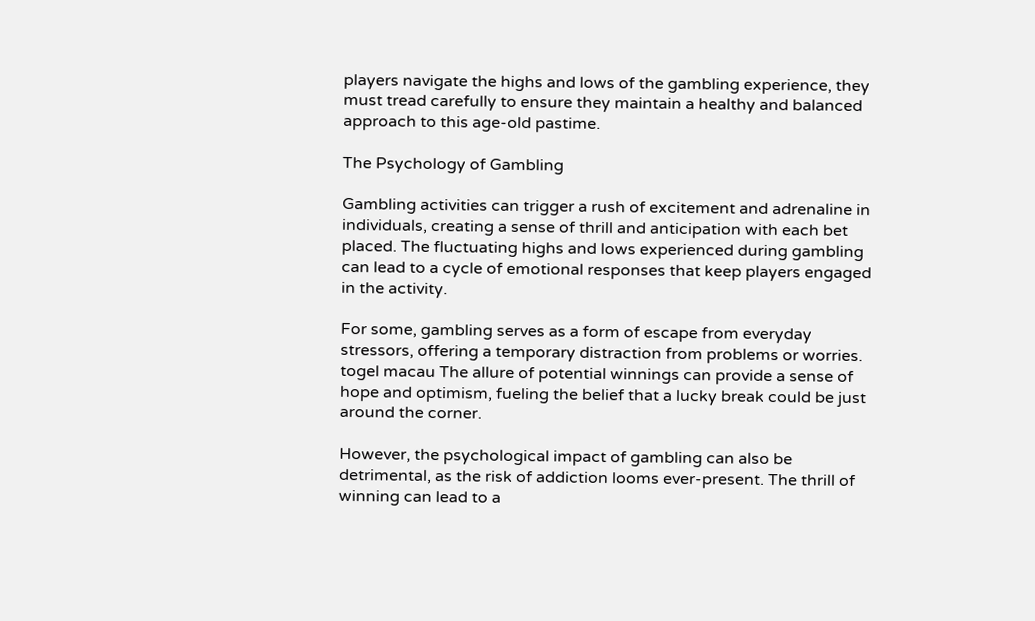players navigate the highs and lows of the gambling experience, they must tread carefully to ensure they maintain a healthy and balanced approach to this age-old pastime.

The Psychology of Gambling

Gambling activities can trigger a rush of excitement and adrenaline in individuals, creating a sense of thrill and anticipation with each bet placed. The fluctuating highs and lows experienced during gambling can lead to a cycle of emotional responses that keep players engaged in the activity.

For some, gambling serves as a form of escape from everyday stressors, offering a temporary distraction from problems or worries. togel macau The allure of potential winnings can provide a sense of hope and optimism, fueling the belief that a lucky break could be just around the corner.

However, the psychological impact of gambling can also be detrimental, as the risk of addiction looms ever-present. The thrill of winning can lead to a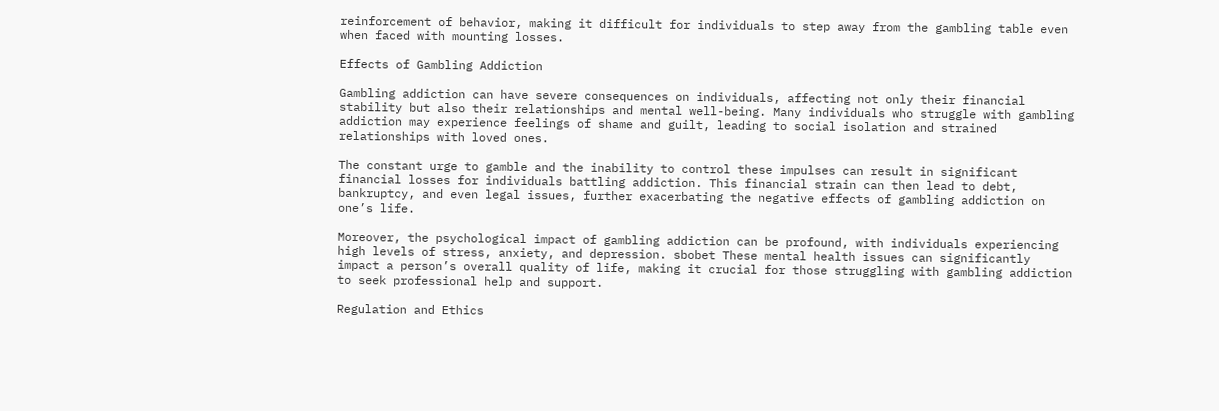reinforcement of behavior, making it difficult for individuals to step away from the gambling table even when faced with mounting losses.

Effects of Gambling Addiction

Gambling addiction can have severe consequences on individuals, affecting not only their financial stability but also their relationships and mental well-being. Many individuals who struggle with gambling addiction may experience feelings of shame and guilt, leading to social isolation and strained relationships with loved ones.

The constant urge to gamble and the inability to control these impulses can result in significant financial losses for individuals battling addiction. This financial strain can then lead to debt, bankruptcy, and even legal issues, further exacerbating the negative effects of gambling addiction on one’s life.

Moreover, the psychological impact of gambling addiction can be profound, with individuals experiencing high levels of stress, anxiety, and depression. sbobet These mental health issues can significantly impact a person’s overall quality of life, making it crucial for those struggling with gambling addiction to seek professional help and support.

Regulation and Ethics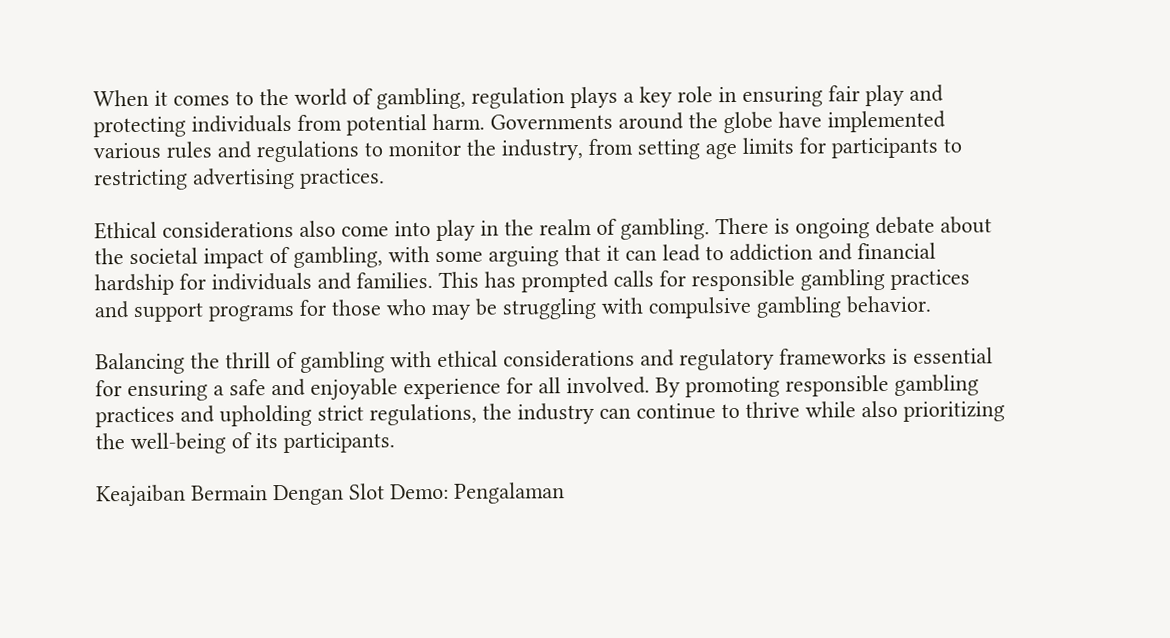When it comes to the world of gambling, regulation plays a key role in ensuring fair play and protecting individuals from potential harm. Governments around the globe have implemented various rules and regulations to monitor the industry, from setting age limits for participants to restricting advertising practices.

Ethical considerations also come into play in the realm of gambling. There is ongoing debate about the societal impact of gambling, with some arguing that it can lead to addiction and financial hardship for individuals and families. This has prompted calls for responsible gambling practices and support programs for those who may be struggling with compulsive gambling behavior.

Balancing the thrill of gambling with ethical considerations and regulatory frameworks is essential for ensuring a safe and enjoyable experience for all involved. By promoting responsible gambling practices and upholding strict regulations, the industry can continue to thrive while also prioritizing the well-being of its participants.

Keajaiban Bermain Dengan Slot Demo: Pengalaman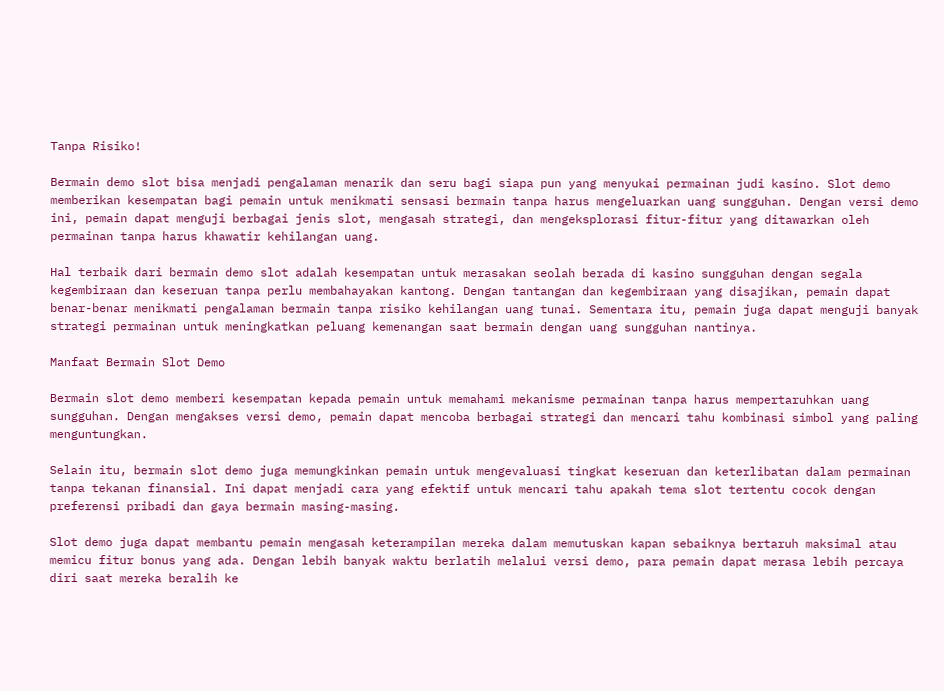Tanpa Risiko!

Bermain demo slot bisa menjadi pengalaman menarik dan seru bagi siapa pun yang menyukai permainan judi kasino. Slot demo memberikan kesempatan bagi pemain untuk menikmati sensasi bermain tanpa harus mengeluarkan uang sungguhan. Dengan versi demo ini, pemain dapat menguji berbagai jenis slot, mengasah strategi, dan mengeksplorasi fitur-fitur yang ditawarkan oleh permainan tanpa harus khawatir kehilangan uang.

Hal terbaik dari bermain demo slot adalah kesempatan untuk merasakan seolah berada di kasino sungguhan dengan segala kegembiraan dan keseruan tanpa perlu membahayakan kantong. Dengan tantangan dan kegembiraan yang disajikan, pemain dapat benar-benar menikmati pengalaman bermain tanpa risiko kehilangan uang tunai. Sementara itu, pemain juga dapat menguji banyak strategi permainan untuk meningkatkan peluang kemenangan saat bermain dengan uang sungguhan nantinya.

Manfaat Bermain Slot Demo

Bermain slot demo memberi kesempatan kepada pemain untuk memahami mekanisme permainan tanpa harus mempertaruhkan uang sungguhan. Dengan mengakses versi demo, pemain dapat mencoba berbagai strategi dan mencari tahu kombinasi simbol yang paling menguntungkan.

Selain itu, bermain slot demo juga memungkinkan pemain untuk mengevaluasi tingkat keseruan dan keterlibatan dalam permainan tanpa tekanan finansial. Ini dapat menjadi cara yang efektif untuk mencari tahu apakah tema slot tertentu cocok dengan preferensi pribadi dan gaya bermain masing-masing.

Slot demo juga dapat membantu pemain mengasah keterampilan mereka dalam memutuskan kapan sebaiknya bertaruh maksimal atau memicu fitur bonus yang ada. Dengan lebih banyak waktu berlatih melalui versi demo, para pemain dapat merasa lebih percaya diri saat mereka beralih ke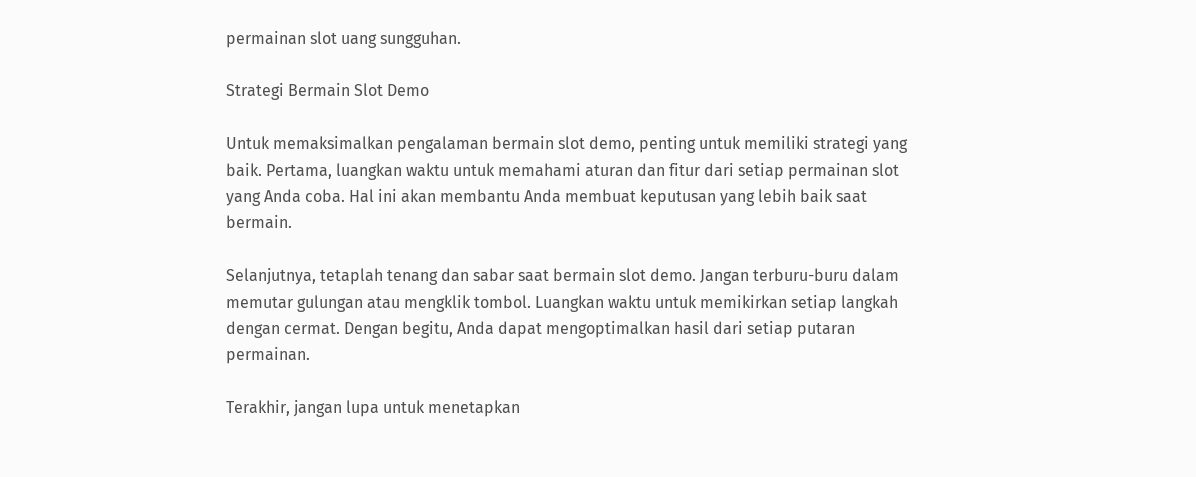permainan slot uang sungguhan.

Strategi Bermain Slot Demo

Untuk memaksimalkan pengalaman bermain slot demo, penting untuk memiliki strategi yang baik. Pertama, luangkan waktu untuk memahami aturan dan fitur dari setiap permainan slot yang Anda coba. Hal ini akan membantu Anda membuat keputusan yang lebih baik saat bermain.

Selanjutnya, tetaplah tenang dan sabar saat bermain slot demo. Jangan terburu-buru dalam memutar gulungan atau mengklik tombol. Luangkan waktu untuk memikirkan setiap langkah dengan cermat. Dengan begitu, Anda dapat mengoptimalkan hasil dari setiap putaran permainan.

Terakhir, jangan lupa untuk menetapkan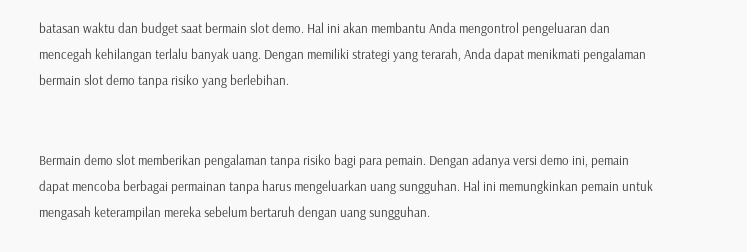batasan waktu dan budget saat bermain slot demo. Hal ini akan membantu Anda mengontrol pengeluaran dan mencegah kehilangan terlalu banyak uang. Dengan memiliki strategi yang terarah, Anda dapat menikmati pengalaman bermain slot demo tanpa risiko yang berlebihan.


Bermain demo slot memberikan pengalaman tanpa risiko bagi para pemain. Dengan adanya versi demo ini, pemain dapat mencoba berbagai permainan tanpa harus mengeluarkan uang sungguhan. Hal ini memungkinkan pemain untuk mengasah keterampilan mereka sebelum bertaruh dengan uang sungguhan.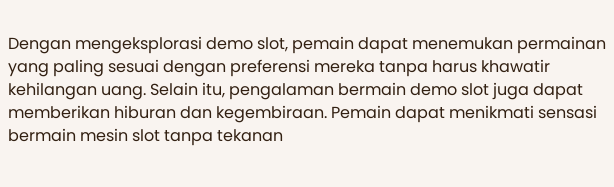Dengan mengeksplorasi demo slot, pemain dapat menemukan permainan yang paling sesuai dengan preferensi mereka tanpa harus khawatir kehilangan uang. Selain itu, pengalaman bermain demo slot juga dapat memberikan hiburan dan kegembiraan. Pemain dapat menikmati sensasi bermain mesin slot tanpa tekanan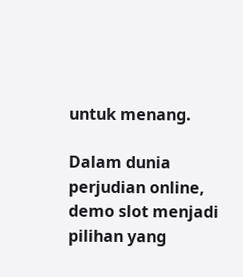untuk menang.

Dalam dunia perjudian online, demo slot menjadi pilihan yang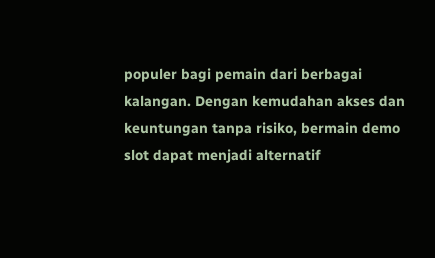populer bagi pemain dari berbagai kalangan. Dengan kemudahan akses dan keuntungan tanpa risiko, bermain demo slot dapat menjadi alternatif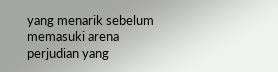yang menarik sebelum memasuki arena perjudian yang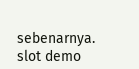sebenarnya. slot demo